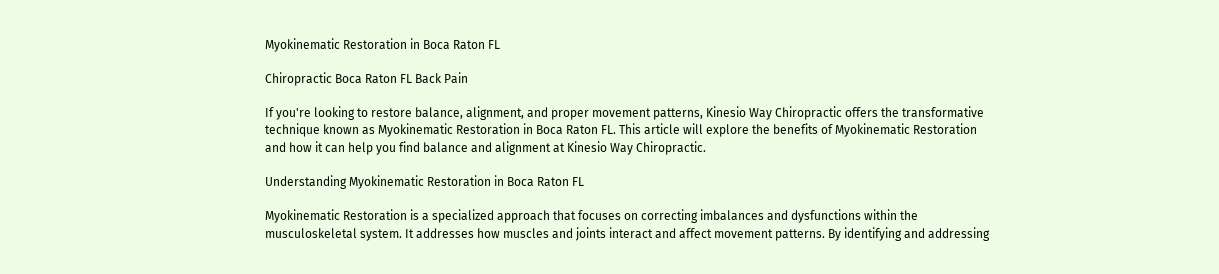Myokinematic Restoration in Boca Raton FL

Chiropractic Boca Raton FL Back Pain

If you're looking to restore balance, alignment, and proper movement patterns, Kinesio Way Chiropractic offers the transformative technique known as Myokinematic Restoration in Boca Raton FL. This article will explore the benefits of Myokinematic Restoration and how it can help you find balance and alignment at Kinesio Way Chiropractic.

Understanding Myokinematic Restoration in Boca Raton FL

Myokinematic Restoration is a specialized approach that focuses on correcting imbalances and dysfunctions within the musculoskeletal system. It addresses how muscles and joints interact and affect movement patterns. By identifying and addressing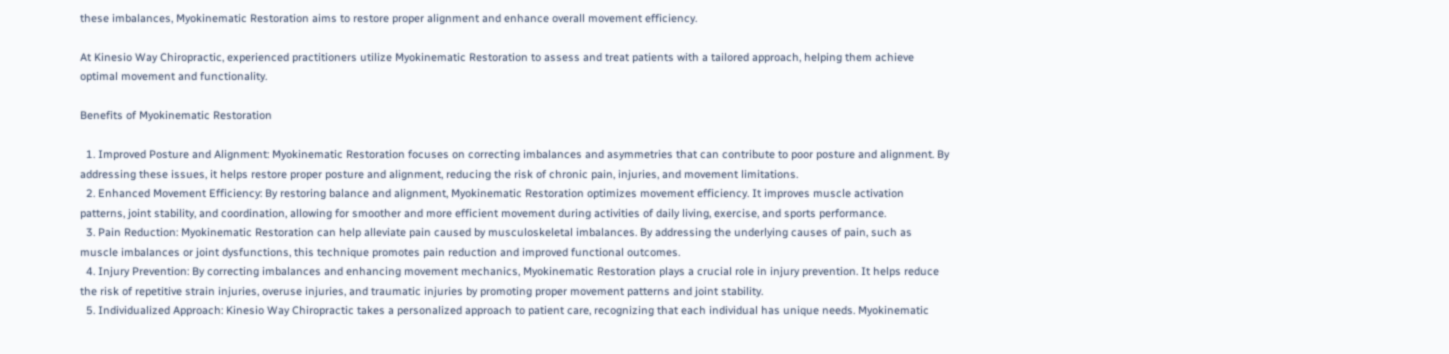these imbalances, Myokinematic Restoration aims to restore proper alignment and enhance overall movement efficiency.

At Kinesio Way Chiropractic, experienced practitioners utilize Myokinematic Restoration to assess and treat patients with a tailored approach, helping them achieve optimal movement and functionality.

Benefits of Myokinematic Restoration

  1. Improved Posture and Alignment: Myokinematic Restoration focuses on correcting imbalances and asymmetries that can contribute to poor posture and alignment. By addressing these issues, it helps restore proper posture and alignment, reducing the risk of chronic pain, injuries, and movement limitations.
  2. Enhanced Movement Efficiency: By restoring balance and alignment, Myokinematic Restoration optimizes movement efficiency. It improves muscle activation patterns, joint stability, and coordination, allowing for smoother and more efficient movement during activities of daily living, exercise, and sports performance.
  3. Pain Reduction: Myokinematic Restoration can help alleviate pain caused by musculoskeletal imbalances. By addressing the underlying causes of pain, such as muscle imbalances or joint dysfunctions, this technique promotes pain reduction and improved functional outcomes.
  4. Injury Prevention: By correcting imbalances and enhancing movement mechanics, Myokinematic Restoration plays a crucial role in injury prevention. It helps reduce the risk of repetitive strain injuries, overuse injuries, and traumatic injuries by promoting proper movement patterns and joint stability.
  5. Individualized Approach: Kinesio Way Chiropractic takes a personalized approach to patient care, recognizing that each individual has unique needs. Myokinematic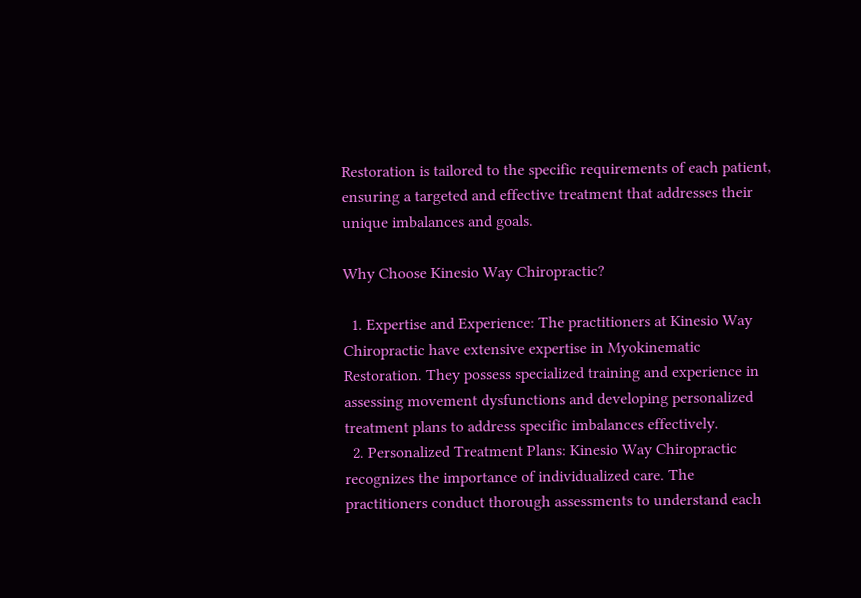Restoration is tailored to the specific requirements of each patient, ensuring a targeted and effective treatment that addresses their unique imbalances and goals.

Why Choose Kinesio Way Chiropractic?

  1. Expertise and Experience: The practitioners at Kinesio Way Chiropractic have extensive expertise in Myokinematic Restoration. They possess specialized training and experience in assessing movement dysfunctions and developing personalized treatment plans to address specific imbalances effectively.
  2. Personalized Treatment Plans: Kinesio Way Chiropractic recognizes the importance of individualized care. The practitioners conduct thorough assessments to understand each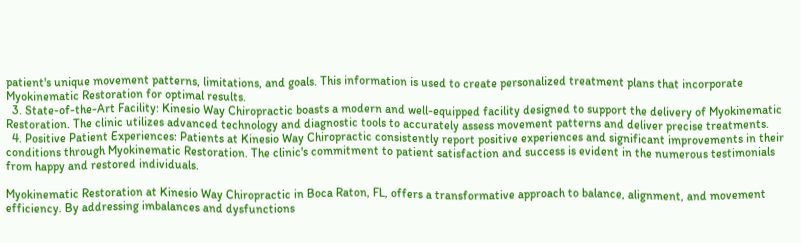patient's unique movement patterns, limitations, and goals. This information is used to create personalized treatment plans that incorporate Myokinematic Restoration for optimal results.
  3. State-of-the-Art Facility: Kinesio Way Chiropractic boasts a modern and well-equipped facility designed to support the delivery of Myokinematic Restoration. The clinic utilizes advanced technology and diagnostic tools to accurately assess movement patterns and deliver precise treatments.
  4. Positive Patient Experiences: Patients at Kinesio Way Chiropractic consistently report positive experiences and significant improvements in their conditions through Myokinematic Restoration. The clinic's commitment to patient satisfaction and success is evident in the numerous testimonials from happy and restored individuals.

Myokinematic Restoration at Kinesio Way Chiropractic in Boca Raton, FL, offers a transformative approach to balance, alignment, and movement efficiency. By addressing imbalances and dysfunctions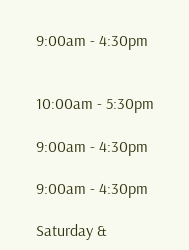9:00am - 4:30pm


10:00am - 5:30pm

9:00am - 4:30pm

9:00am - 4:30pm

Saturday &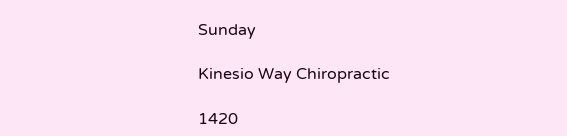Sunday

Kinesio Way Chiropractic

1420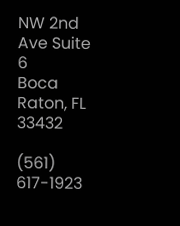NW 2nd Ave Suite 6
Boca Raton, FL 33432

(561) 617-1923